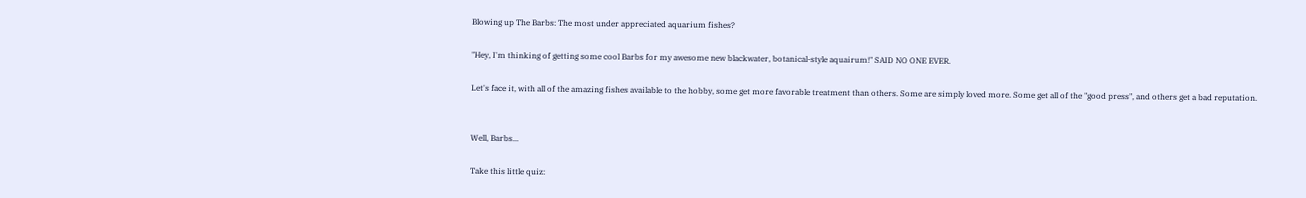Blowing up The Barbs: The most under appreciated aquarium fishes?

"Hey, I'm thinking of getting some cool Barbs for my awesome new blackwater, botanical-style aquairum!" SAID NO ONE EVER.

Let's face it, with all of the amazing fishes available to the hobby, some get more favorable treatment than others. Some are simply loved more. Some get all of the "good press", and others get a bad reputation.


Well, Barbs...

Take this little quiz: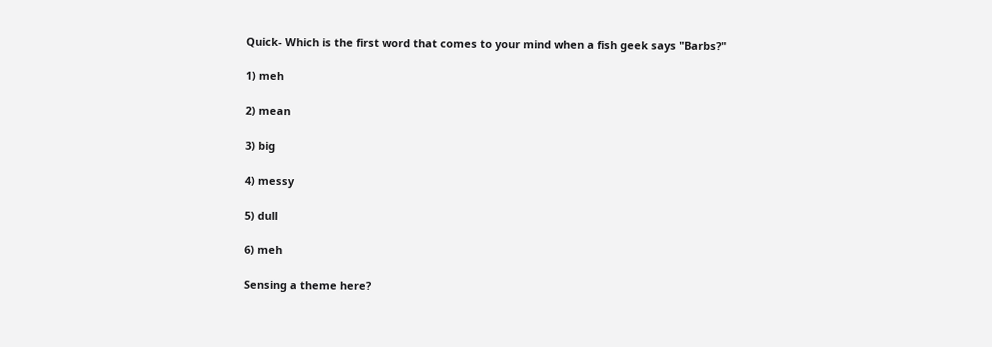Quick- Which is the first word that comes to your mind when a fish geek says "Barbs?"

1) meh

2) mean

3) big

4) messy

5) dull

6) meh

Sensing a theme here?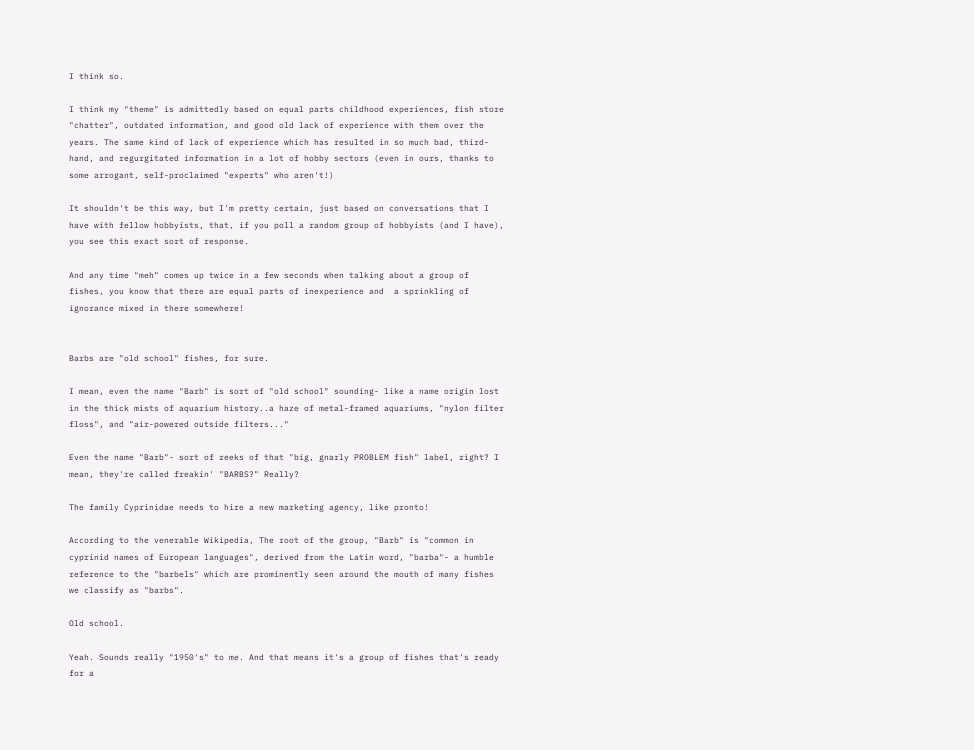I think so.

I think my "theme" is admittedly based on equal parts childhood experiences, fish store "chatter", outdated information, and good old lack of experience with them over the years. The same kind of lack of experience which has resulted in so much bad, third-hand, and regurgitated information in a lot of hobby sectors (even in ours, thanks to some arrogant, self-proclaimed "experts" who aren't!)

It shouldn't be this way, but I'm pretty certain, just based on conversations that I have with fellow hobbyists, that, if you poll a random group of hobbyists (and I have), you see this exact sort of response.

And any time "meh" comes up twice in a few seconds when talking about a group of fishes, you know that there are equal parts of inexperience and  a sprinkling of ignorance mixed in there somewhere!


Barbs are "old school" fishes, for sure.

I mean, even the name "Barb" is sort of "old school" sounding- like a name origin lost in the thick mists of aquarium history..a haze of metal-framed aquariums, "nylon filter floss", and "air-powered outside filters..."

Even the name "Barb"- sort of reeks of that "big, gnarly PROBLEM fish" label, right? I mean, they're called freakin' "BARBS?" Really?

The family Cyprinidae needs to hire a new marketing agency, like pronto!

According to the venerable Wikipedia, The root of the group, "Barb" is "common in cyprinid names of European languages", derived from the Latin word, "barba"- a humble reference to the "barbels" which are prominently seen around the mouth of many fishes we classify as "barbs".

Old school.

Yeah. Sounds really "1950's" to me. And that means it's a group of fishes that's ready for a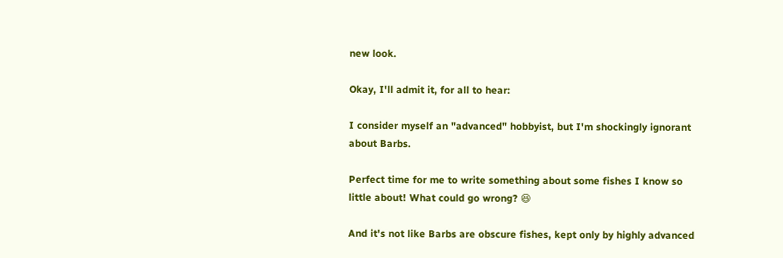new look.

Okay, I'll admit it, for all to hear:

I consider myself an "advanced" hobbyist, but I'm shockingly ignorant about Barbs.

Perfect time for me to write something about some fishes I know so little about! What could go wrong? 😆

And it's not like Barbs are obscure fishes, kept only by highly advanced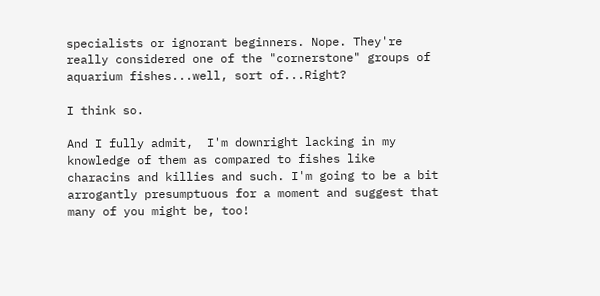specialists or ignorant beginners. Nope. They're really considered one of the "cornerstone" groups of aquarium fishes...well, sort of...Right?

I think so.

And I fully admit,  I'm downright lacking in my knowledge of them as compared to fishes like characins and killies and such. I'm going to be a bit arrogantly presumptuous for a moment and suggest that many of you might be, too!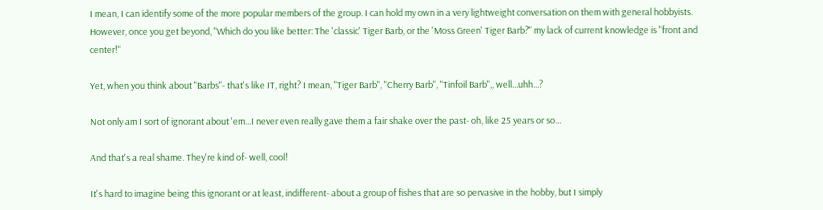I mean, I can identify some of the more popular members of the group. I can hold my own in a very lightweight conversation on them with general hobbyists. However, once you get beyond, "Which do you like better: The 'classic' Tiger Barb, or the 'Moss Green' Tiger Barb?" my lack of current knowledge is "front and center!"

Yet, when you think about "Barbs"- that's like IT, right? I mean, "Tiger Barb", "Cherry Barb", "Tinfoil Barb",, well...uhh...?

Not only am I sort of ignorant about 'em...I never even really gave them a fair shake over the past- oh, like 25 years or so...

And that's a real shame. They're kind of- well, cool!

It's hard to imagine being this ignorant or at least, indifferent- about a group of fishes that are so pervasive in the hobby, but I simply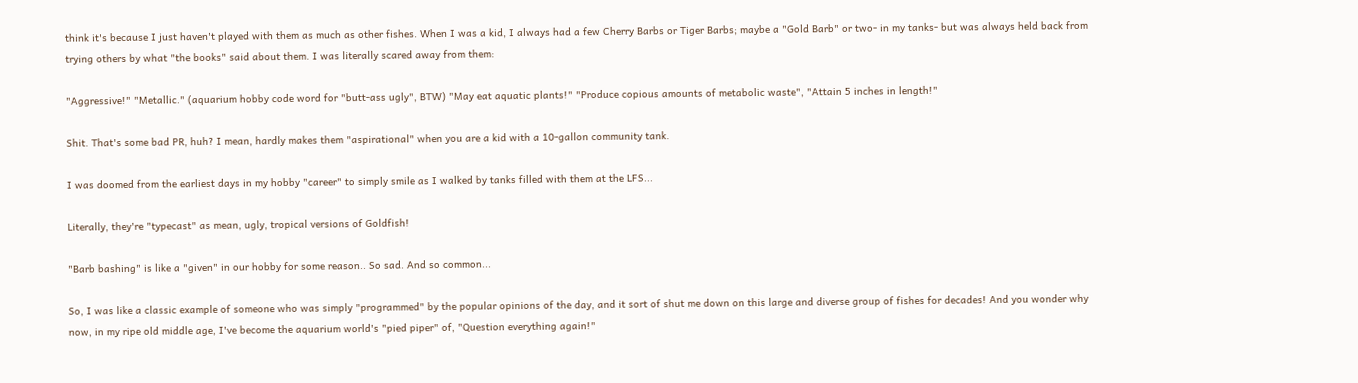think it's because I just haven't played with them as much as other fishes. When I was a kid, I always had a few Cherry Barbs or Tiger Barbs; maybe a "Gold Barb" or two- in my tanks- but was always held back from trying others by what "the books" said about them. I was literally scared away from them:

"Aggressive!" "Metallic." (aquarium hobby code word for "butt-ass ugly", BTW) "May eat aquatic plants!" "Produce copious amounts of metabolic waste", "Attain 5 inches in length!"

Shit. That's some bad PR, huh? I mean, hardly makes them "aspirational" when you are a kid with a 10-gallon community tank.

I was doomed from the earliest days in my hobby "career" to simply smile as I walked by tanks filled with them at the LFS...

Literally, they're "typecast" as mean, ugly, tropical versions of Goldfish!

"Barb bashing" is like a "given" in our hobby for some reason.. So sad. And so common...

So, I was like a classic example of someone who was simply "programmed" by the popular opinions of the day, and it sort of shut me down on this large and diverse group of fishes for decades! And you wonder why now, in my ripe old middle age, I've become the aquarium world's "pied piper" of, "Question everything again!"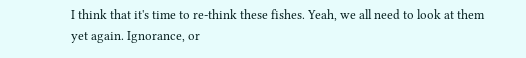I think that it's time to re-think these fishes. Yeah, we all need to look at them yet again. Ignorance, or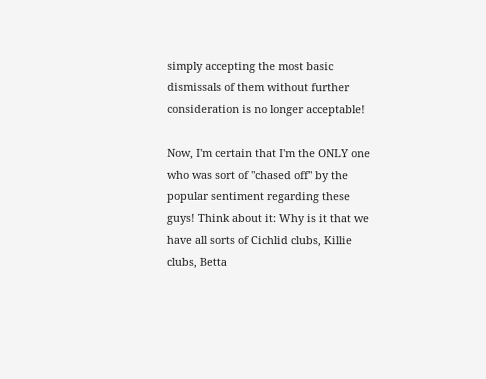simply accepting the most basic dismissals of them without further consideration is no longer acceptable!

Now, I'm certain that I'm the ONLY one who was sort of "chased off" by the popular sentiment regarding these guys! Think about it: Why is it that we have all sorts of Cichlid clubs, Killie clubs, Betta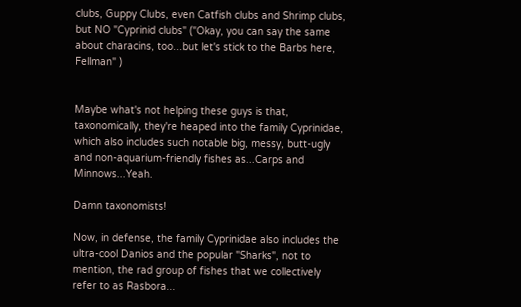clubs, Guppy Clubs, even Catfish clubs and Shrimp clubs, but NO "Cyprinid clubs" ("Okay, you can say the same about characins, too...but let's stick to the Barbs here, Fellman" )


Maybe what's not helping these guys is that, taxonomically, they're heaped into the family Cyprinidae, which also includes such notable big, messy, butt-ugly and non-aquarium-friendly fishes as...Carps and Minnows...Yeah.

Damn taxonomists!

Now, in defense, the family Cyprinidae also includes the ultra-cool Danios and the popular "Sharks", not to mention, the rad group of fishes that we collectively refer to as Rasbora...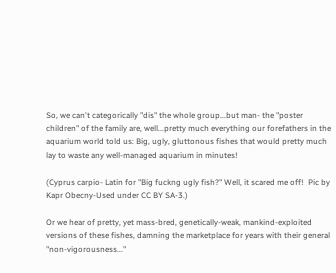So, we can't categorically "dis" the whole group...but man- the "poster children" of the family are, well...pretty much everything our forefathers in the aquarium world told us: Big, ugly, gluttonous fishes that would pretty much lay to waste any well-managed aquarium in minutes!

(Cyprus carpio- Latin for "Big fuckng ugly fish?" Well, it scared me off!  Pic by Kapr Obecny-Used under CC BY SA-3.)

Or we hear of pretty, yet mass-bred, genetically-weak, mankind-exploited versions of these fishes, damning the marketplace for years with their general "non-vigorousness..."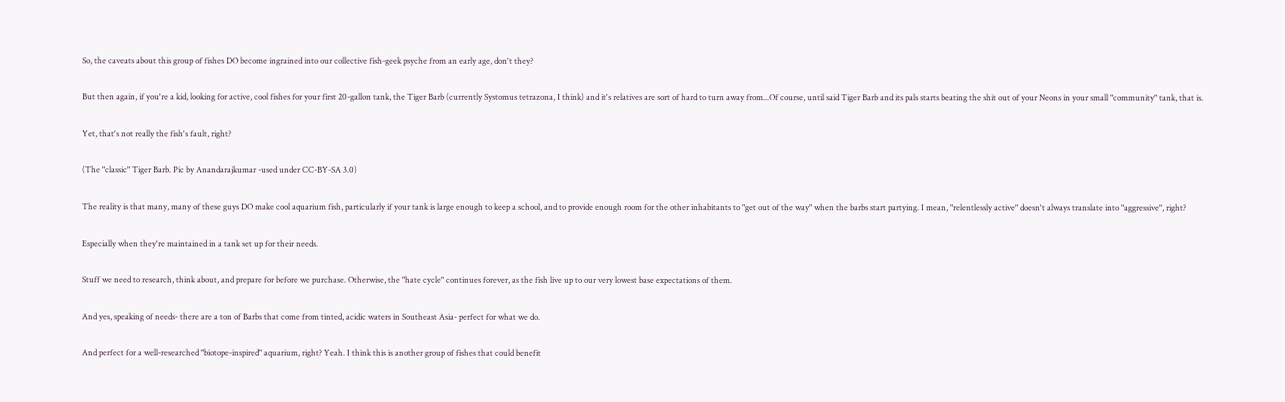So, the caveats about this group of fishes DO become ingrained into our collective fish-geek psyche from an early age, don't they?

But then again, if you're a kid, looking for active, cool fishes for your first 20-gallon tank, the Tiger Barb (currently Systomus tetrazona, I think) and it's relatives are sort of hard to turn away from...Of course, until said Tiger Barb and its pals starts beating the shit out of your Neons in your small "community" tank, that is.

Yet, that's not really the fish's fault, right?

(The "classic" Tiger Barb. Pic by Anandarajkumar -used under CC-BY-SA 3.0)

The reality is that many, many of these guys DO make cool aquarium fish, particularly if your tank is large enough to keep a school, and to provide enough room for the other inhabitants to "get out of the way" when the barbs start partying. I mean, "relentlessly active" doesn't always translate into "aggressive", right?

Especially when they're maintained in a tank set up for their needs.

Stuff we need to research, think about, and prepare for before we purchase. Otherwise, the "hate cycle" continues forever, as the fish live up to our very lowest base expectations of them.

And yes, speaking of needs- there are a ton of Barbs that come from tinted, acidic waters in Southeast Asia- perfect for what we do.

And perfect for a well-researched "biotope-inspired" aquarium, right? Yeah. I think this is another group of fishes that could benefit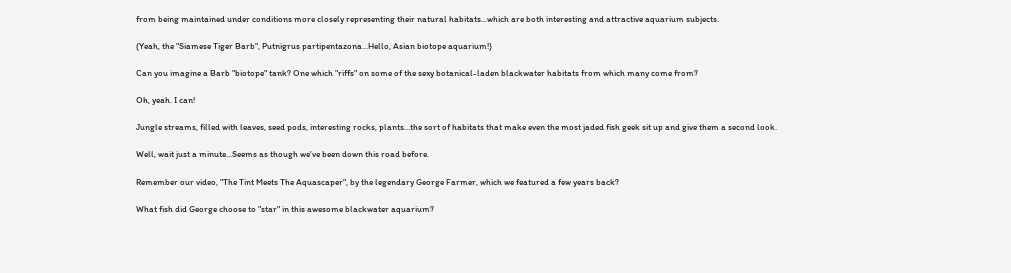from being maintained under conditions more closely representing their natural habitats...which are both interesting and attractive aquarium subjects.

(Yeah, the "Siamese Tiger Barb", Putnigrus partipentazona...Hello, Asian biotope aquarium!)

Can you imagine a Barb "biotope" tank? One which "riffs" on some of the sexy botanical-laden blackwater habitats from which many come from?

Oh, yeah. I can!

Jungle streams, filled with leaves, seed pods, interesting rocks, plants...the sort of habitats that make even the most jaded fish geek sit up and give them a second look.

Well, wait just a minute...Seems as though we've been down this road before.

Remember our video, "The Tint Meets The Aquascaper", by the legendary George Farmer, which we featured a few years back?

What fish did George choose to "star" in this awesome blackwater aquarium?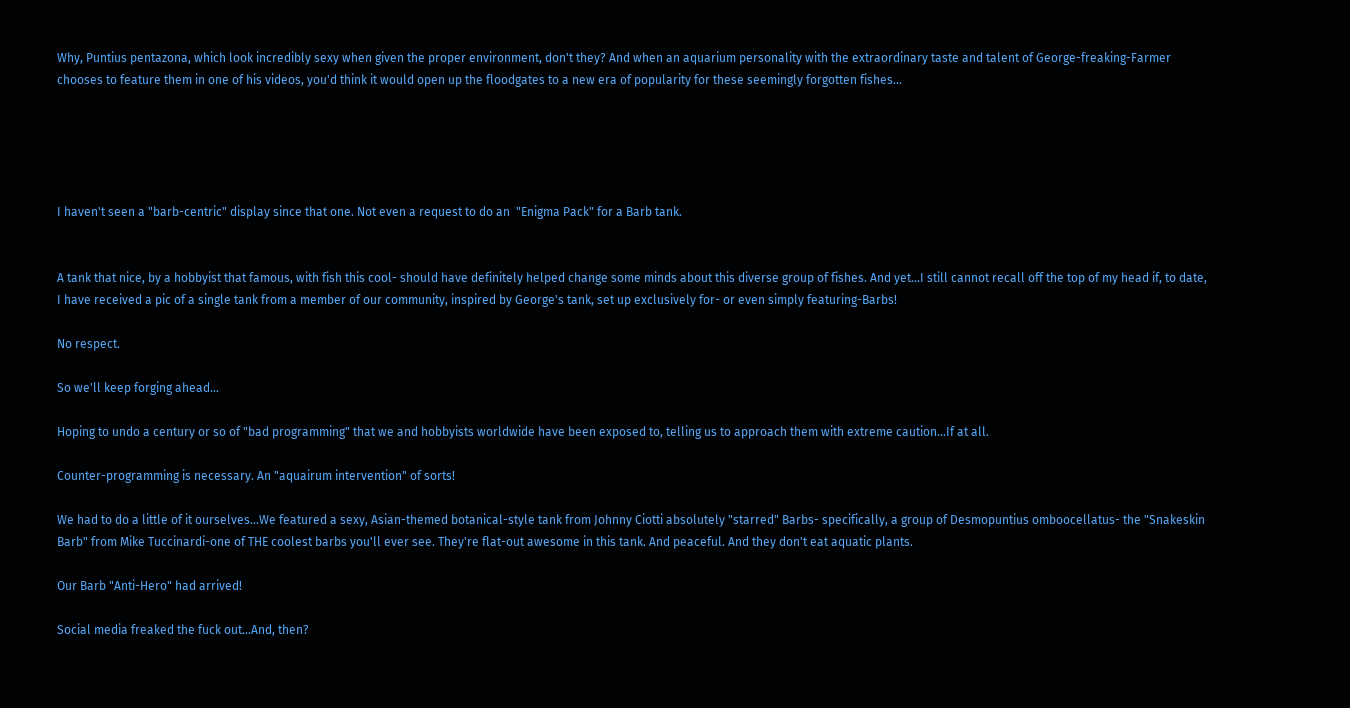Why, Puntius pentazona, which look incredibly sexy when given the proper environment, don't they? And when an aquarium personality with the extraordinary taste and talent of George-freaking-Farmer chooses to feature them in one of his videos, you'd think it would open up the floodgates to a new era of popularity for these seemingly forgotten fishes...





I haven't seen a "barb-centric" display since that one. Not even a request to do an  "Enigma Pack" for a Barb tank.


A tank that nice, by a hobbyist that famous, with fish this cool- should have definitely helped change some minds about this diverse group of fishes. And yet...I still cannot recall off the top of my head if, to date, I have received a pic of a single tank from a member of our community, inspired by George's tank, set up exclusively for- or even simply featuring-Barbs!

No respect.

So we'll keep forging ahead...

Hoping to undo a century or so of "bad programming" that we and hobbyists worldwide have been exposed to, telling us to approach them with extreme caution...If at all.

Counter-programming is necessary. An "aquairum intervention" of sorts!

We had to do a little of it ourselves...We featured a sexy, Asian-themed botanical-style tank from Johnny Ciotti absolutely "starred" Barbs- specifically, a group of Desmopuntius omboocellatus- the "Snakeskin Barb" from Mike Tuccinardi-one of THE coolest barbs you'll ever see. They're flat-out awesome in this tank. And peaceful. And they don't eat aquatic plants.

Our Barb "Anti-Hero" had arrived!

Social media freaked the fuck out...And, then?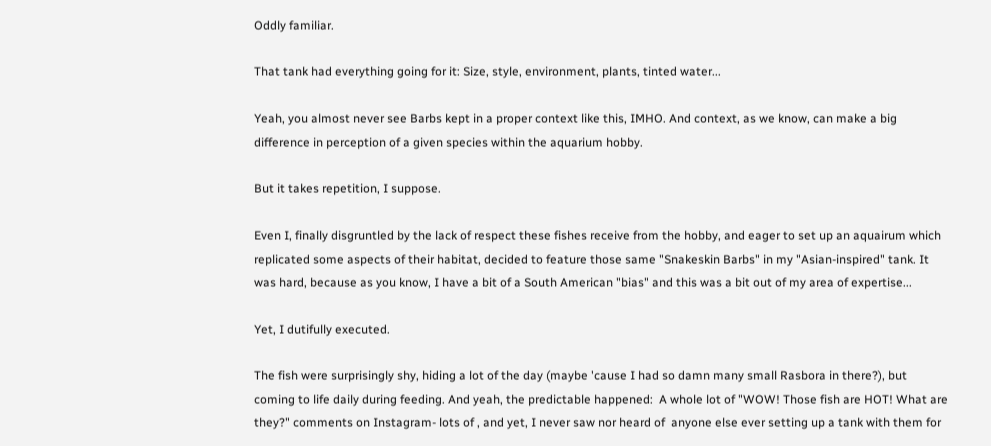Oddly familiar.

That tank had everything going for it: Size, style, environment, plants, tinted water...

Yeah, you almost never see Barbs kept in a proper context like this, IMHO. And context, as we know, can make a big difference in perception of a given species within the aquarium hobby.

But it takes repetition, I suppose.

Even I, finally disgruntled by the lack of respect these fishes receive from the hobby, and eager to set up an aquairum which replicated some aspects of their habitat, decided to feature those same "Snakeskin Barbs" in my "Asian-inspired" tank. It was hard, because as you know, I have a bit of a South American "bias" and this was a bit out of my area of expertise...

Yet, I dutifully executed.

The fish were surprisingly shy, hiding a lot of the day (maybe 'cause I had so damn many small Rasbora in there?), but coming to life daily during feeding. And yeah, the predictable happened:  A whole lot of "WOW! Those fish are HOT! What are they?" comments on Instagram- lots of , and yet, I never saw nor heard of  anyone else ever setting up a tank with them for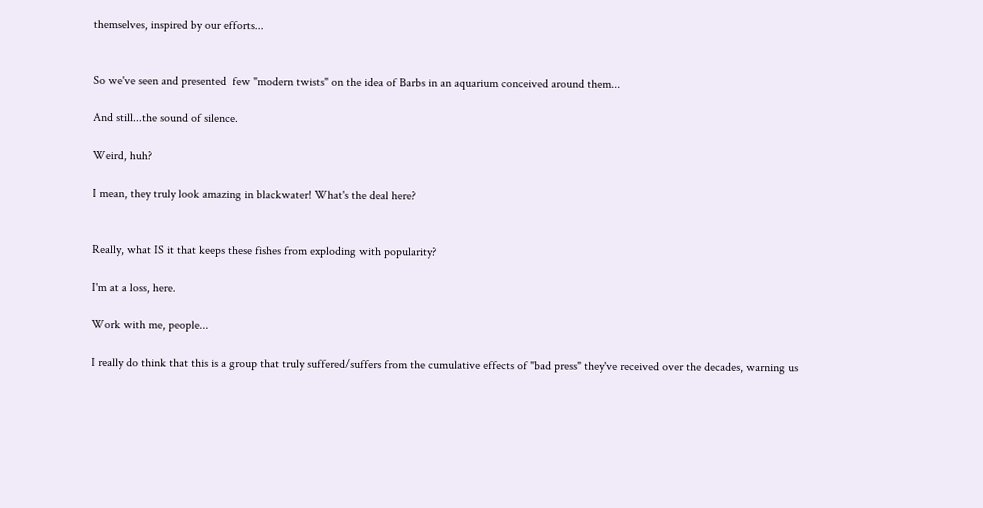themselves, inspired by our efforts...


So we've seen and presented  few "modern twists" on the idea of Barbs in an aquarium conceived around them...

And still...the sound of silence.

Weird, huh?

I mean, they truly look amazing in blackwater! What's the deal here?


Really, what IS it that keeps these fishes from exploding with popularity?

I'm at a loss, here.

Work with me, people...

I really do think that this is a group that truly suffered/suffers from the cumulative effects of "bad press" they've received over the decades, warning us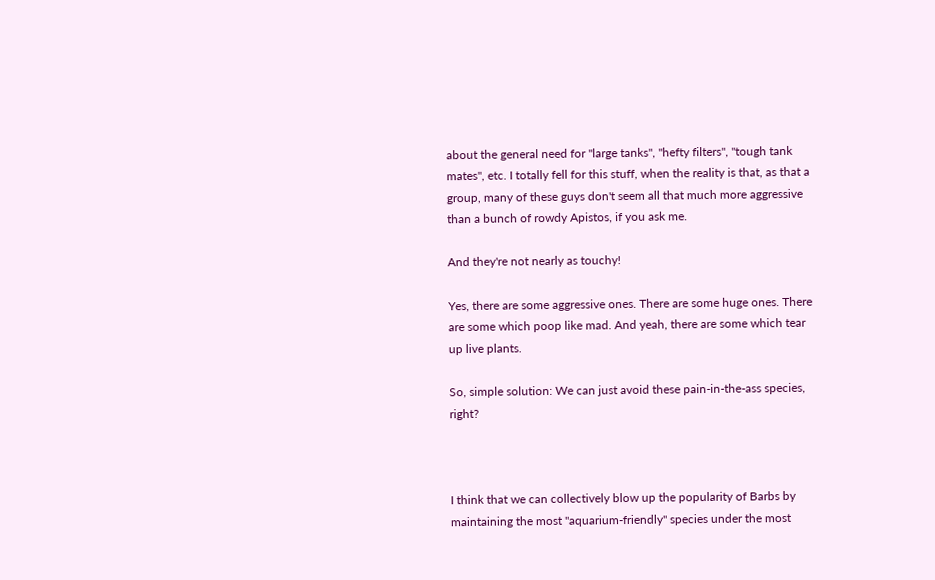about the general need for "large tanks", "hefty filters", "tough tank mates", etc. I totally fell for this stuff, when the reality is that, as that a group, many of these guys don't seem all that much more aggressive than a bunch of rowdy Apistos, if you ask me.

And they're not nearly as touchy!

Yes, there are some aggressive ones. There are some huge ones. There are some which poop like mad. And yeah, there are some which tear up live plants.

So, simple solution: We can just avoid these pain-in-the-ass species, right?



I think that we can collectively blow up the popularity of Barbs by maintaining the most "aquarium-friendly" species under the most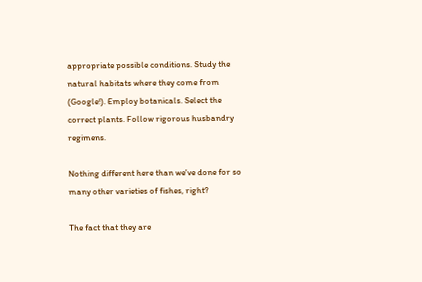appropriate possible conditions. Study the natural habitats where they come from (Google!). Employ botanicals. Select the correct plants. Follow rigorous husbandry regimens.

Nothing different here than we've done for so many other varieties of fishes, right?

The fact that they are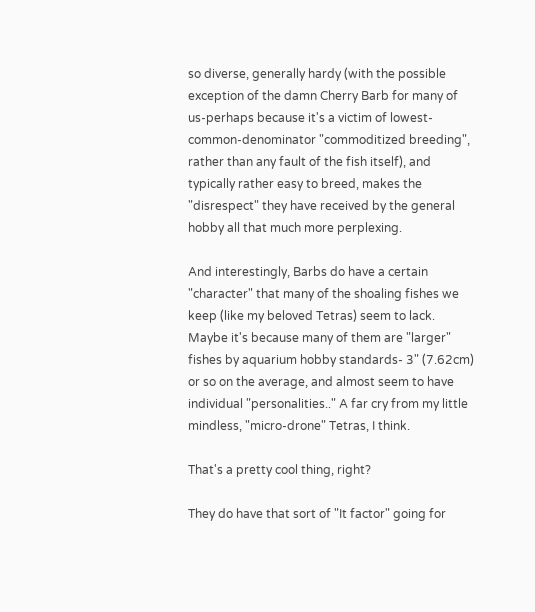so diverse, generally hardy (with the possible exception of the damn Cherry Barb for many of us-perhaps because it's a victim of lowest-common-denominator "commoditized breeding", rather than any fault of the fish itself), and typically rather easy to breed, makes the "disrespect" they have received by the general hobby all that much more perplexing.

And interestingly, Barbs do have a certain "character" that many of the shoaling fishes we keep (like my beloved Tetras) seem to lack. Maybe it's because many of them are "larger" fishes by aquarium hobby standards- 3" (7.62cm) or so on the average, and almost seem to have individual "personalities.." A far cry from my little mindless, "micro-drone" Tetras, I think.

That's a pretty cool thing, right?

They do have that sort of "It factor" going for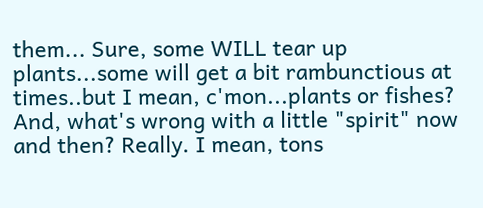them... Sure, some WILL tear up plants...some will get a bit rambunctious at times..but I mean, c'mon...plants or fishes? And, what's wrong with a little "spirit" now and then? Really. I mean, tons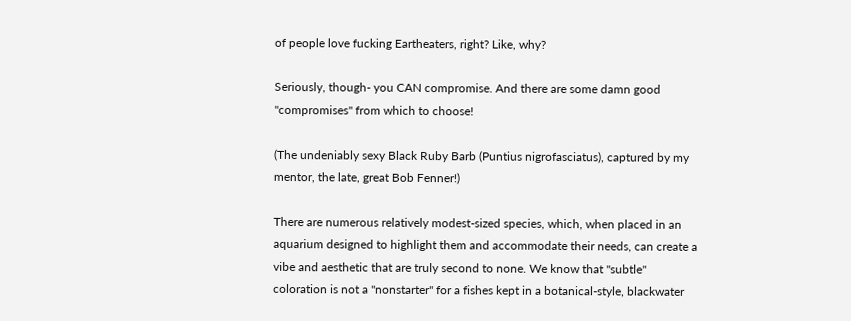of people love fucking Eartheaters, right? Like, why?

Seriously, though- you CAN compromise. And there are some damn good "compromises" from which to choose!

(The undeniably sexy Black Ruby Barb (Puntius nigrofasciatus), captured by my mentor, the late, great Bob Fenner!)

There are numerous relatively modest-sized species, which, when placed in an aquarium designed to highlight them and accommodate their needs, can create a vibe and aesthetic that are truly second to none. We know that "subtle" coloration is not a "nonstarter" for a fishes kept in a botanical-style, blackwater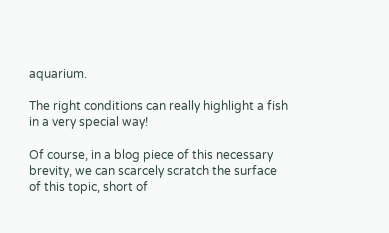aquarium.

The right conditions can really highlight a fish in a very special way!

Of course, in a blog piece of this necessary brevity, we can scarcely scratch the surface of this topic, short of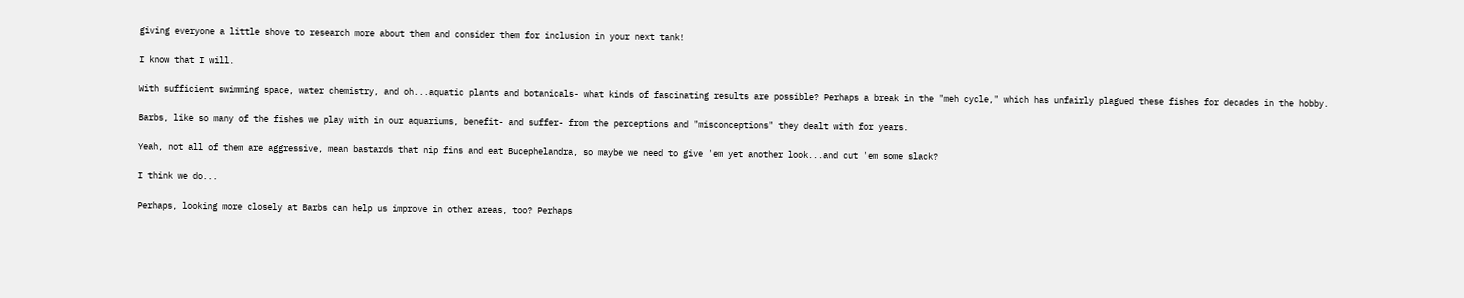giving everyone a little shove to research more about them and consider them for inclusion in your next tank!

I know that I will.

With sufficient swimming space, water chemistry, and oh...aquatic plants and botanicals- what kinds of fascinating results are possible? Perhaps a break in the "meh cycle," which has unfairly plagued these fishes for decades in the hobby.

Barbs, like so many of the fishes we play with in our aquariums, benefit- and suffer- from the perceptions and "misconceptions" they dealt with for years.

Yeah, not all of them are aggressive, mean bastards that nip fins and eat Bucephelandra, so maybe we need to give 'em yet another look...and cut 'em some slack?

I think we do...

Perhaps, looking more closely at Barbs can help us improve in other areas, too? Perhaps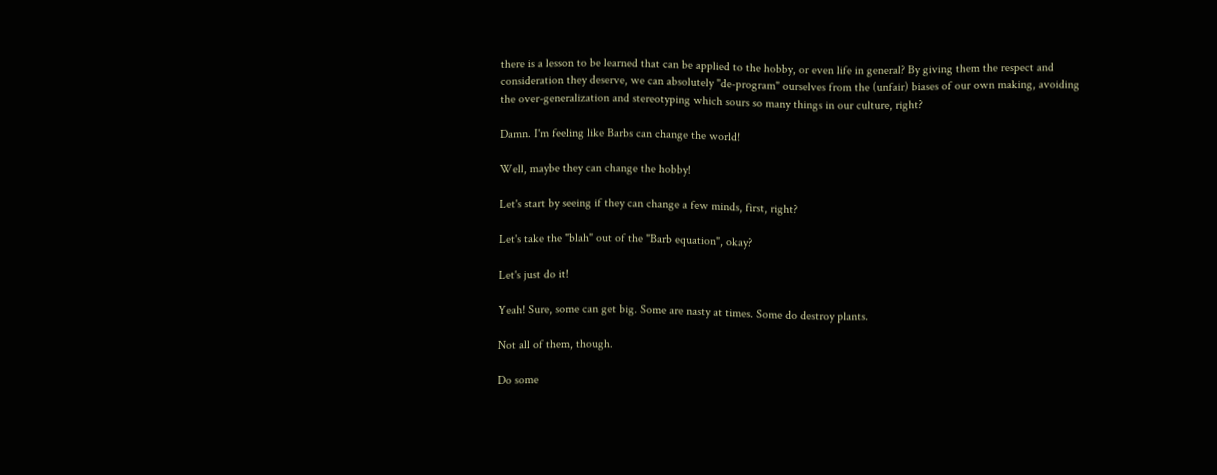there is a lesson to be learned that can be applied to the hobby, or even life in general? By giving them the respect and consideration they deserve, we can absolutely "de-program" ourselves from the (unfair) biases of our own making, avoiding the over-generalization and stereotyping which sours so many things in our culture, right?

Damn. I'm feeling like Barbs can change the world!

Well, maybe they can change the hobby!

Let's start by seeing if they can change a few minds, first, right?

Let's take the "blah" out of the "Barb equation", okay?

Let's just do it!

Yeah! Sure, some can get big. Some are nasty at times. Some do destroy plants.

Not all of them, though.

Do some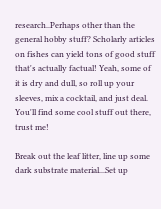research..Perhaps other than the general hobby stuff? Scholarly articles on fishes can yield tons of good stuff that's actually factual! Yeah, some of it is dry and dull, so roll up your sleeves, mix a cocktail, and just deal. You'll find some cool stuff out there, trust me!

Break out the leaf litter, line up some dark substrate material...Set up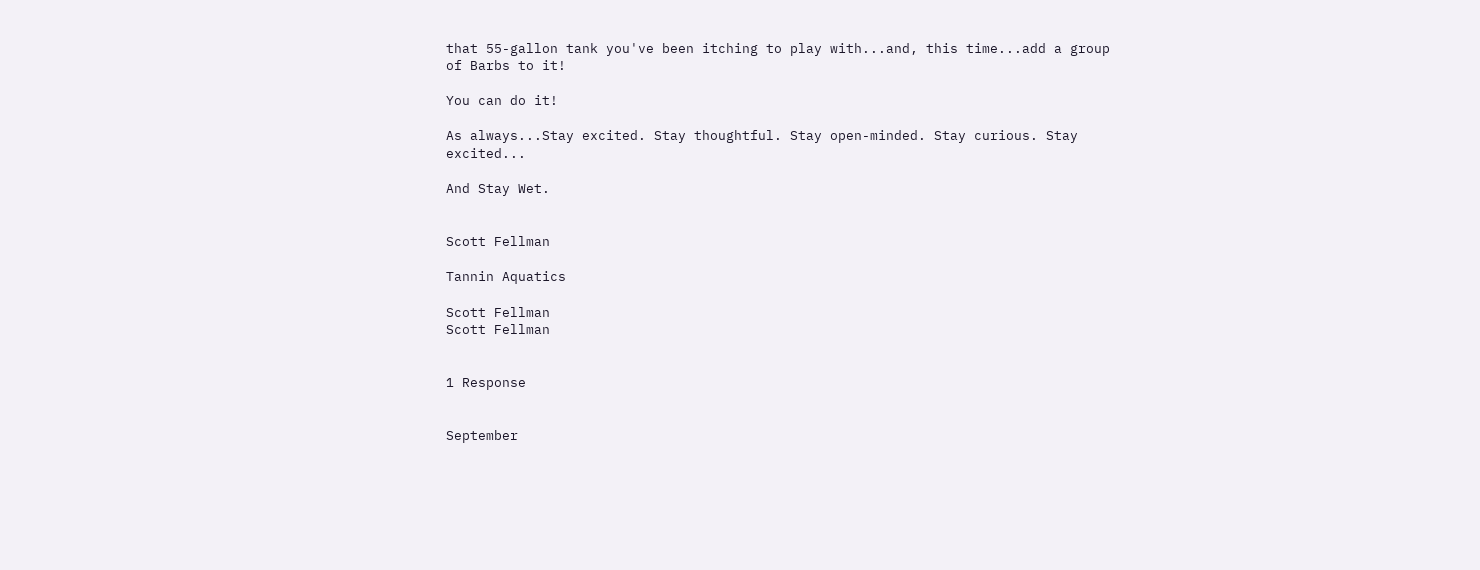that 55-gallon tank you've been itching to play with...and, this time...add a group of Barbs to it!

You can do it!

As always...Stay excited. Stay thoughtful. Stay open-minded. Stay curious. Stay excited...

And Stay Wet.


Scott Fellman

Tannin Aquatics

Scott Fellman
Scott Fellman


1 Response


September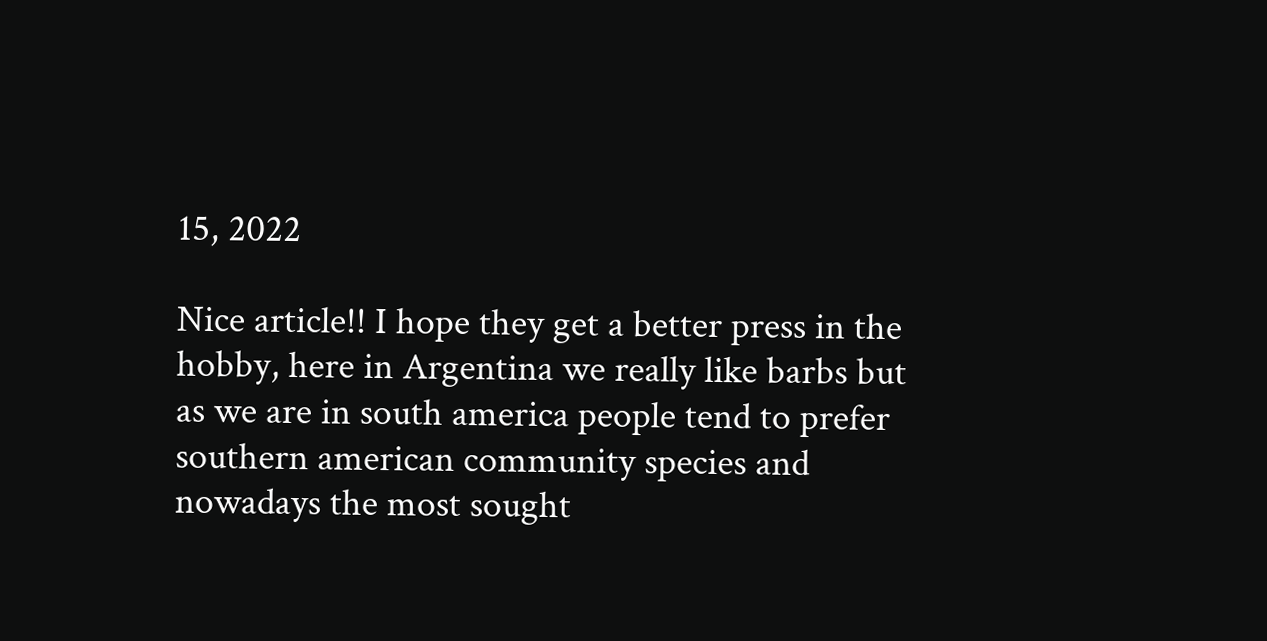15, 2022

Nice article!! I hope they get a better press in the hobby, here in Argentina we really like barbs but as we are in south america people tend to prefer southern american community species and nowadays the most sought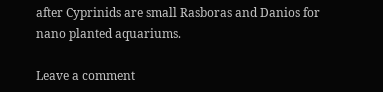after Cyprinids are small Rasboras and Danios for nano planted aquariums.

Leave a comment